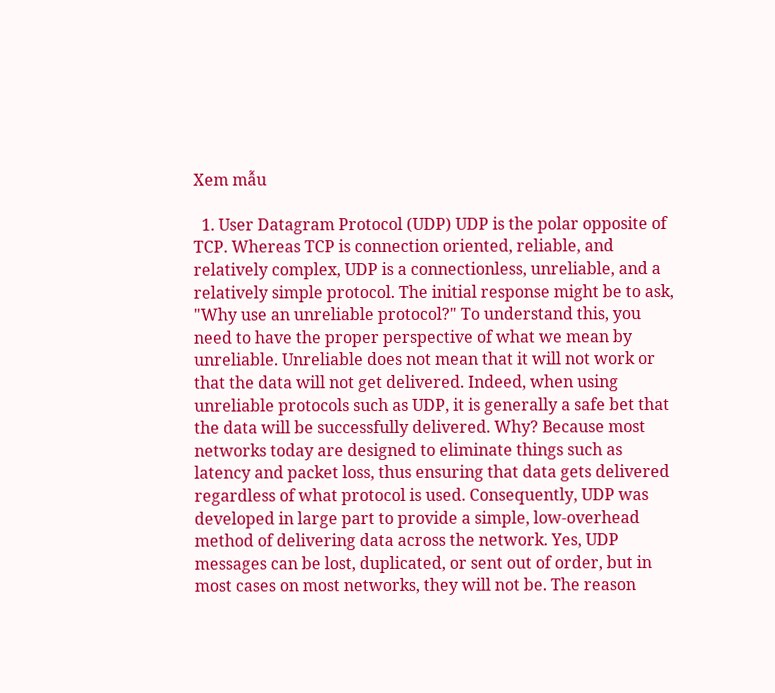Xem mẫu

  1. User Datagram Protocol (UDP) UDP is the polar opposite of TCP. Whereas TCP is connection oriented, reliable, and relatively complex, UDP is a connectionless, unreliable, and a relatively simple protocol. The initial response might be to ask, "Why use an unreliable protocol?" To understand this, you need to have the proper perspective of what we mean by unreliable. Unreliable does not mean that it will not work or that the data will not get delivered. Indeed, when using unreliable protocols such as UDP, it is generally a safe bet that the data will be successfully delivered. Why? Because most networks today are designed to eliminate things such as latency and packet loss, thus ensuring that data gets delivered regardless of what protocol is used. Consequently, UDP was developed in large part to provide a simple, low-overhead method of delivering data across the network. Yes, UDP messages can be lost, duplicated, or sent out of order, but in most cases on most networks, they will not be. The reason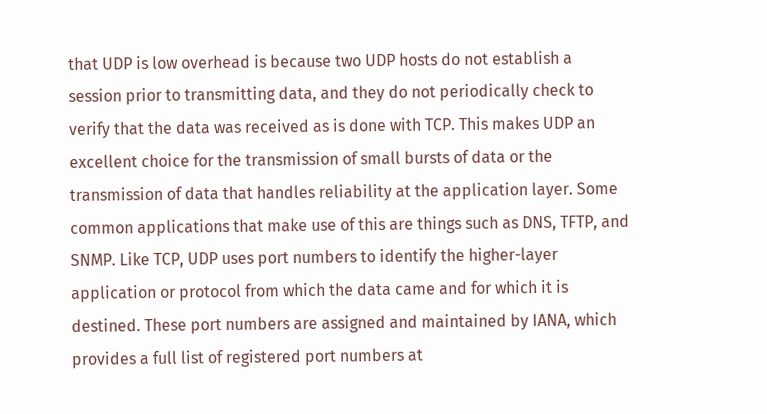that UDP is low overhead is because two UDP hosts do not establish a session prior to transmitting data, and they do not periodically check to verify that the data was received as is done with TCP. This makes UDP an excellent choice for the transmission of small bursts of data or the transmission of data that handles reliability at the application layer. Some common applications that make use of this are things such as DNS, TFTP, and SNMP. Like TCP, UDP uses port numbers to identify the higher-layer application or protocol from which the data came and for which it is destined. These port numbers are assigned and maintained by IANA, which provides a full list of registered port numbers at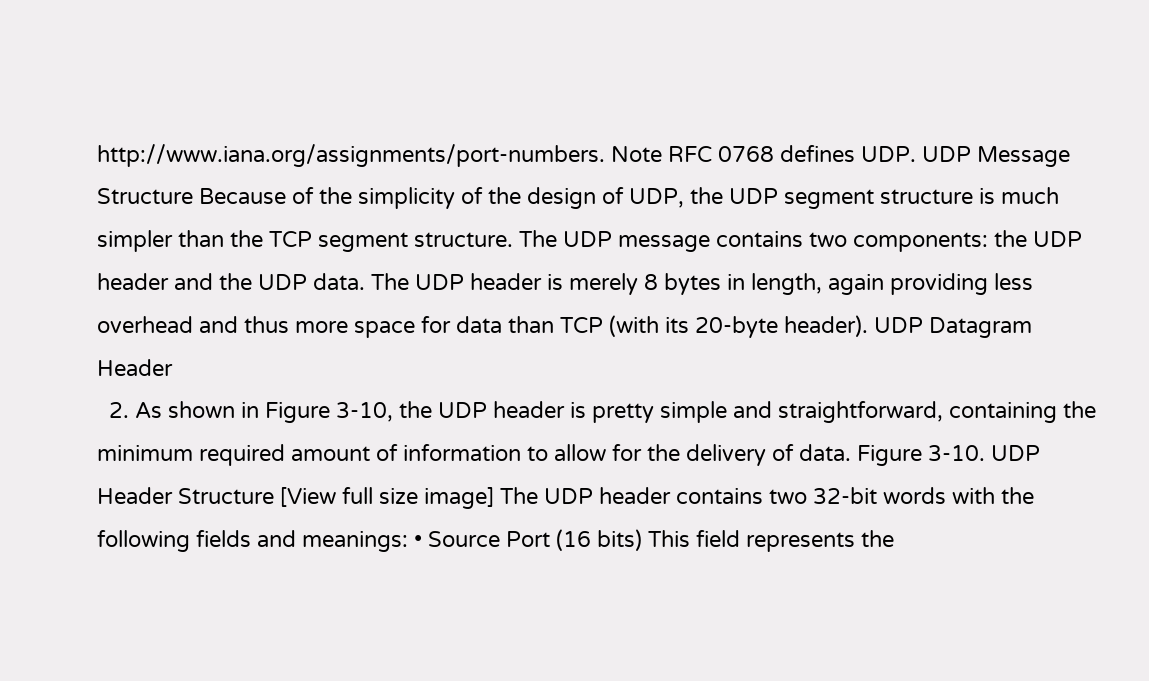http://www.iana.org/assignments/port-numbers. Note RFC 0768 defines UDP. UDP Message Structure Because of the simplicity of the design of UDP, the UDP segment structure is much simpler than the TCP segment structure. The UDP message contains two components: the UDP header and the UDP data. The UDP header is merely 8 bytes in length, again providing less overhead and thus more space for data than TCP (with its 20-byte header). UDP Datagram Header
  2. As shown in Figure 3-10, the UDP header is pretty simple and straightforward, containing the minimum required amount of information to allow for the delivery of data. Figure 3-10. UDP Header Structure [View full size image] The UDP header contains two 32-bit words with the following fields and meanings: • Source Port (16 bits) This field represents the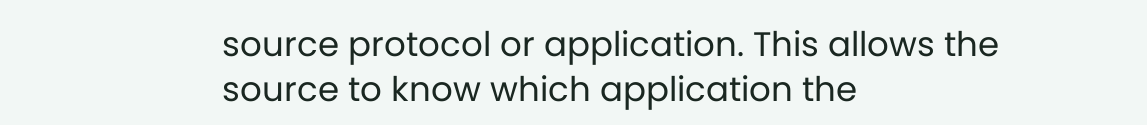source protocol or application. This allows the source to know which application the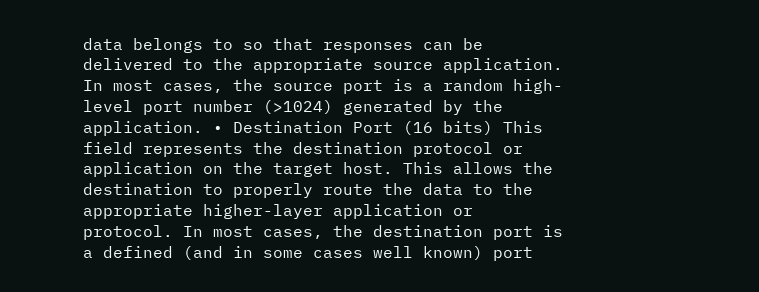data belongs to so that responses can be delivered to the appropriate source application. In most cases, the source port is a random high-level port number (>1024) generated by the application. • Destination Port (16 bits) This field represents the destination protocol or application on the target host. This allows the destination to properly route the data to the appropriate higher-layer application or protocol. In most cases, the destination port is a defined (and in some cases well known) port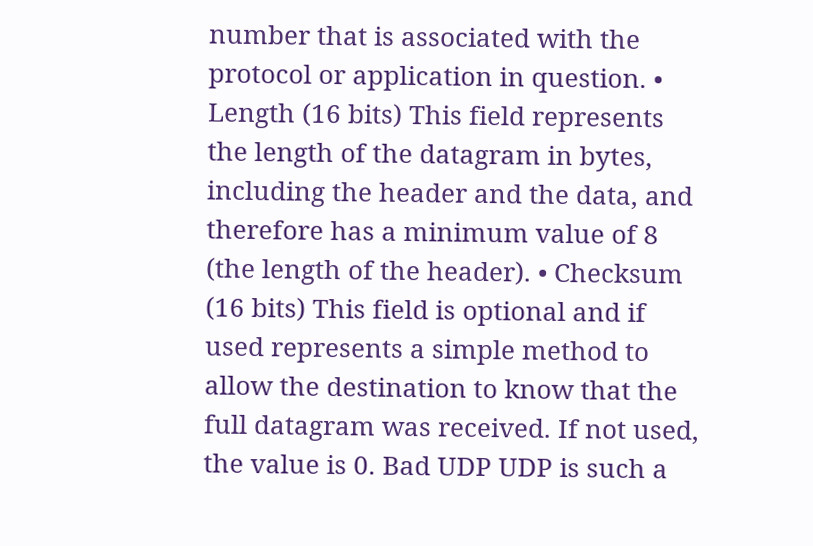number that is associated with the protocol or application in question. • Length (16 bits) This field represents the length of the datagram in bytes, including the header and the data, and therefore has a minimum value of 8 (the length of the header). • Checksum (16 bits) This field is optional and if used represents a simple method to allow the destination to know that the full datagram was received. If not used, the value is 0. Bad UDP UDP is such a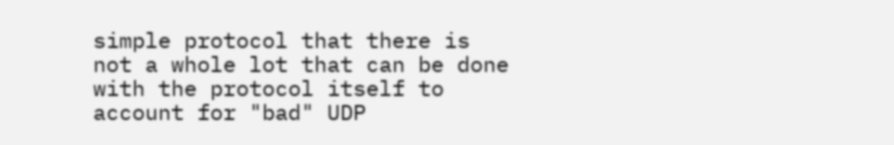simple protocol that there is not a whole lot that can be done with the protocol itself to account for "bad" UDP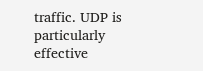traffic. UDP is particularly effective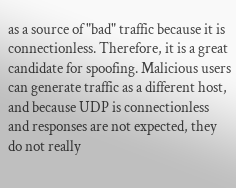as a source of "bad" traffic because it is connectionless. Therefore, it is a great candidate for spoofing. Malicious users can generate traffic as a different host, and because UDP is connectionless and responses are not expected, they do not really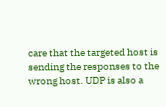care that the targeted host is sending the responses to the wrong host. UDP is also a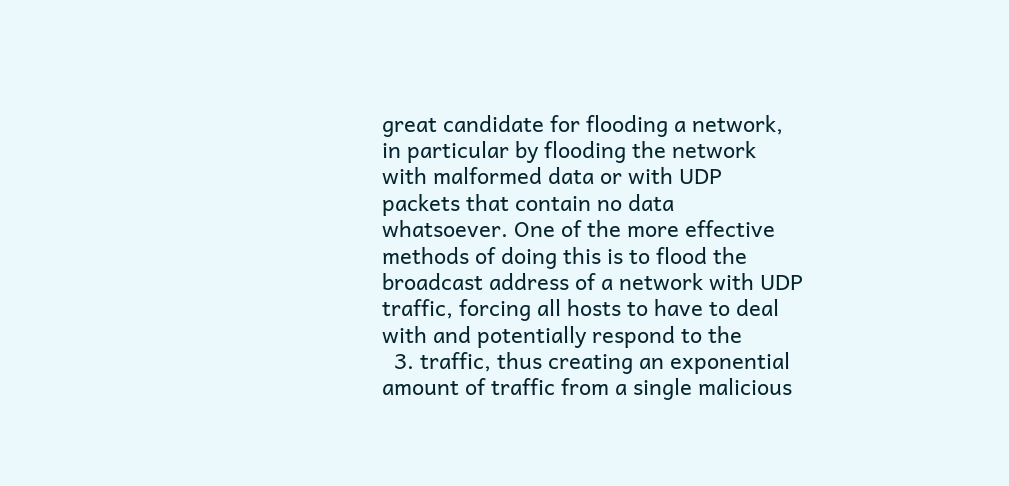great candidate for flooding a network, in particular by flooding the network with malformed data or with UDP packets that contain no data whatsoever. One of the more effective methods of doing this is to flood the broadcast address of a network with UDP traffic, forcing all hosts to have to deal with and potentially respond to the
  3. traffic, thus creating an exponential amount of traffic from a single malicious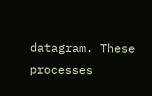datagram. These processes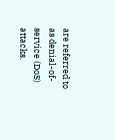are referred to as denial-of-service (DoS) attacks.